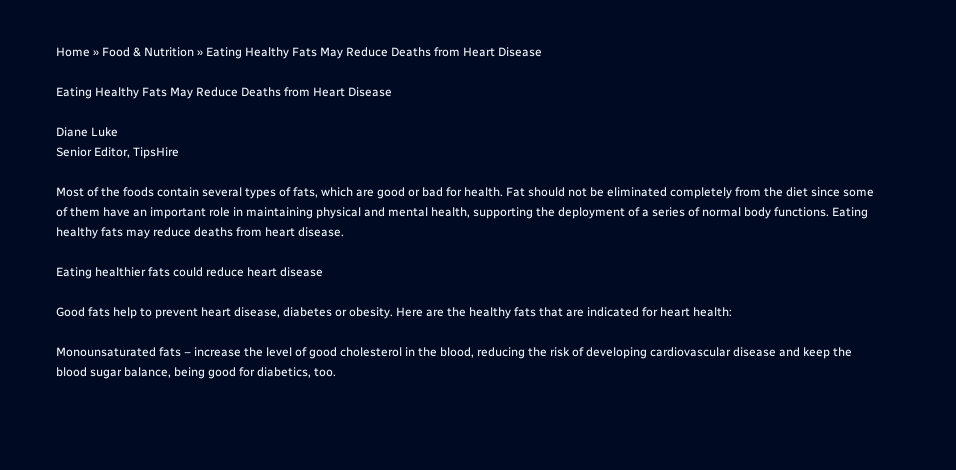Home » Food & Nutrition » Eating Healthy Fats May Reduce Deaths from Heart Disease

Eating Healthy Fats May Reduce Deaths from Heart Disease

Diane Luke
Senior Editor, TipsHire

Most of the foods contain several types of fats, which are good or bad for health. Fat should not be eliminated completely from the diet since some of them have an important role in maintaining physical and mental health, supporting the deployment of a series of normal body functions. Eating healthy fats may reduce deaths from heart disease.

Eating healthier fats could reduce heart disease

Good fats help to prevent heart disease, diabetes or obesity. Here are the healthy fats that are indicated for heart health:

Monounsaturated fats – increase the level of good cholesterol in the blood, reducing the risk of developing cardiovascular disease and keep the blood sugar balance, being good for diabetics, too.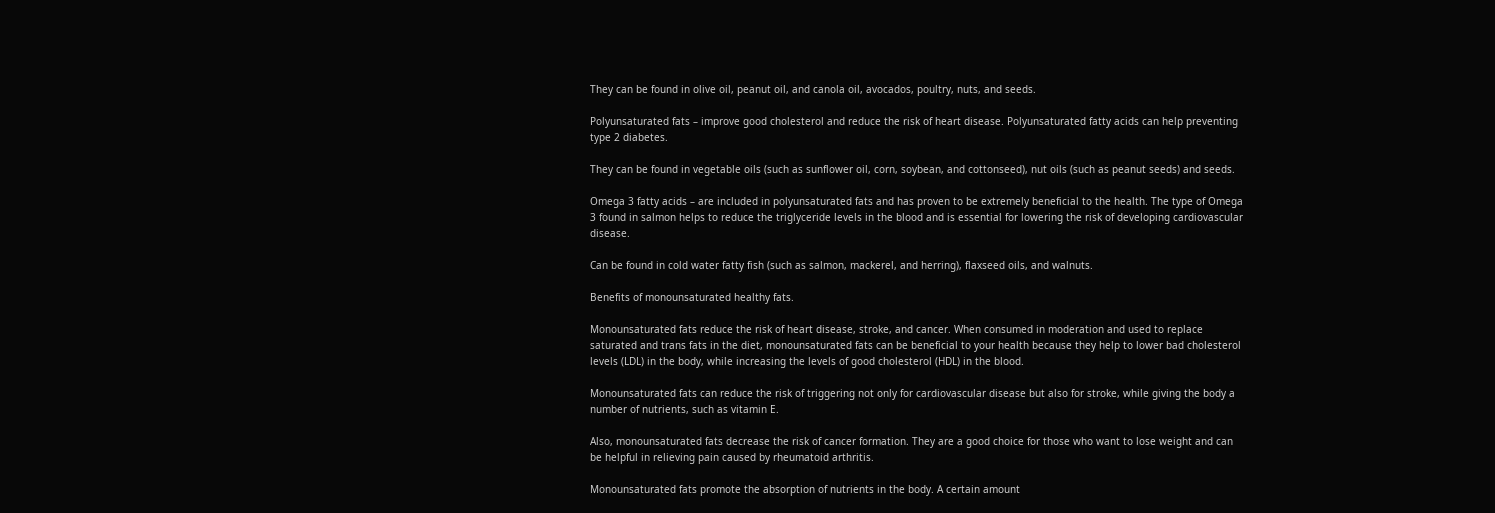They can be found in olive oil, peanut oil, and canola oil, avocados, poultry, nuts, and seeds.

Polyunsaturated fats – improve good cholesterol and reduce the risk of heart disease. Polyunsaturated fatty acids can help preventing type 2 diabetes.

They can be found in vegetable oils (such as sunflower oil, corn, soybean, and cottonseed), nut oils (such as peanut seeds) and seeds.

Omega 3 fatty acids – are included in polyunsaturated fats and has proven to be extremely beneficial to the health. The type of Omega 3 found in salmon helps to reduce the triglyceride levels in the blood and is essential for lowering the risk of developing cardiovascular disease.

Can be found in cold water fatty fish (such as salmon, mackerel, and herring), flaxseed oils, and walnuts.

Benefits of monounsaturated healthy fats.

Monounsaturated fats reduce the risk of heart disease, stroke, and cancer. When consumed in moderation and used to replace saturated and trans fats in the diet, monounsaturated fats can be beneficial to your health because they help to lower bad cholesterol levels (LDL) in the body, while increasing the levels of good cholesterol (HDL) in the blood.

Monounsaturated fats can reduce the risk of triggering not only for cardiovascular disease but also for stroke, while giving the body a number of nutrients, such as vitamin E.

Also, monounsaturated fats decrease the risk of cancer formation. They are a good choice for those who want to lose weight and can be helpful in relieving pain caused by rheumatoid arthritis.

Monounsaturated fats promote the absorption of nutrients in the body. A certain amount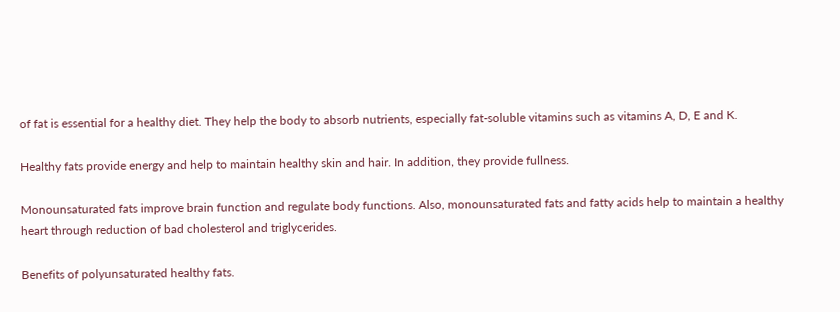of fat is essential for a healthy diet. They help the body to absorb nutrients, especially fat-soluble vitamins such as vitamins A, D, E and K.

Healthy fats provide energy and help to maintain healthy skin and hair. In addition, they provide fullness.

Monounsaturated fats improve brain function and regulate body functions. Also, monounsaturated fats and fatty acids help to maintain a healthy heart through reduction of bad cholesterol and triglycerides.

Benefits of polyunsaturated healthy fats.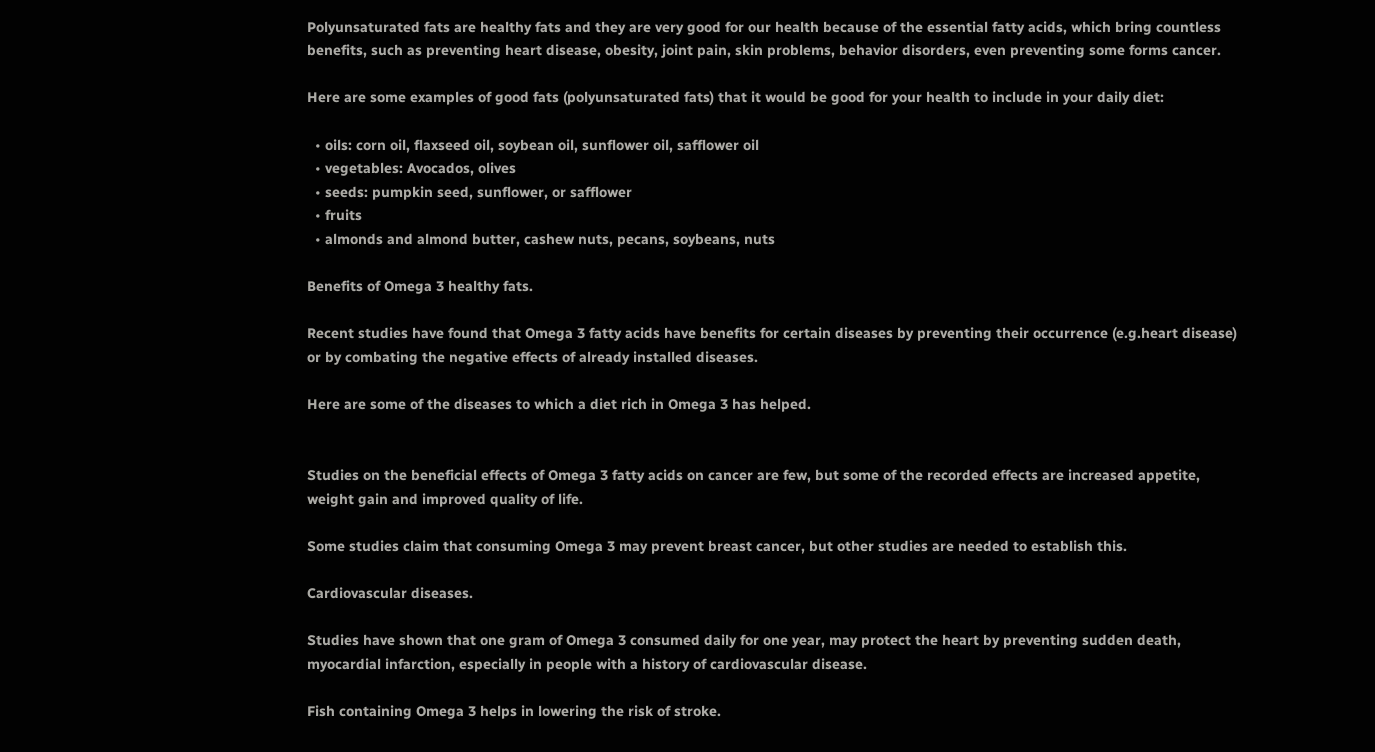Polyunsaturated fats are healthy fats and they are very good for our health because of the essential fatty acids, which bring countless benefits, such as preventing heart disease, obesity, joint pain, skin problems, behavior disorders, even preventing some forms cancer.

Here are some examples of good fats (polyunsaturated fats) that it would be good for your health to include in your daily diet:

  • oils: corn oil, flaxseed oil, soybean oil, sunflower oil, safflower oil
  • vegetables: Avocados, olives
  • seeds: pumpkin seed, sunflower, or safflower
  • fruits
  • almonds and almond butter, cashew nuts, pecans, soybeans, nuts

Benefits of Omega 3 healthy fats.

Recent studies have found that Omega 3 fatty acids have benefits for certain diseases by preventing their occurrence (e.g.heart disease) or by combating the negative effects of already installed diseases.

Here are some of the diseases to which a diet rich in Omega 3 has helped.


Studies on the beneficial effects of Omega 3 fatty acids on cancer are few, but some of the recorded effects are increased appetite, weight gain and improved quality of life.

Some studies claim that consuming Omega 3 may prevent breast cancer, but other studies are needed to establish this.

Cardiovascular diseases.

Studies have shown that one gram of Omega 3 consumed daily for one year, may protect the heart by preventing sudden death, myocardial infarction, especially in people with a history of cardiovascular disease.

Fish containing Omega 3 helps in lowering the risk of stroke.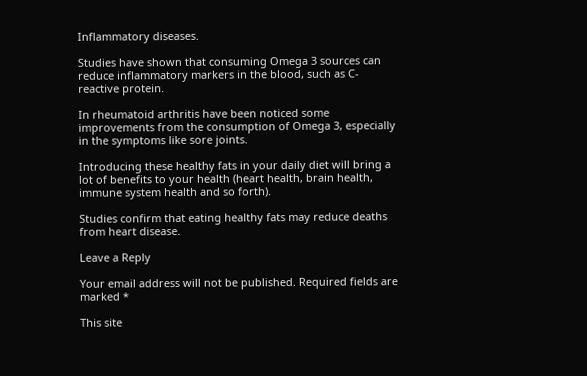Inflammatory diseases.

Studies have shown that consuming Omega 3 sources can reduce inflammatory markers in the blood, such as C-reactive protein.

In rheumatoid arthritis have been noticed some improvements from the consumption of Omega 3, especially in the symptoms like sore joints.

Introducing these healthy fats in your daily diet will bring a lot of benefits to your health (heart health, brain health, immune system health and so forth).

Studies confirm that eating healthy fats may reduce deaths from heart disease.

Leave a Reply

Your email address will not be published. Required fields are marked *

This site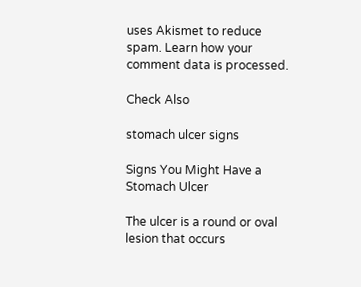uses Akismet to reduce spam. Learn how your comment data is processed.

Check Also

stomach ulcer signs

Signs You Might Have a Stomach Ulcer

The ulcer is a round or oval lesion that occurs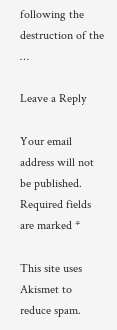following the destruction of the …

Leave a Reply

Your email address will not be published. Required fields are marked *

This site uses Akismet to reduce spam.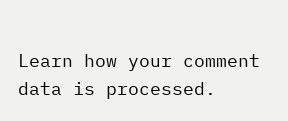Learn how your comment data is processed.